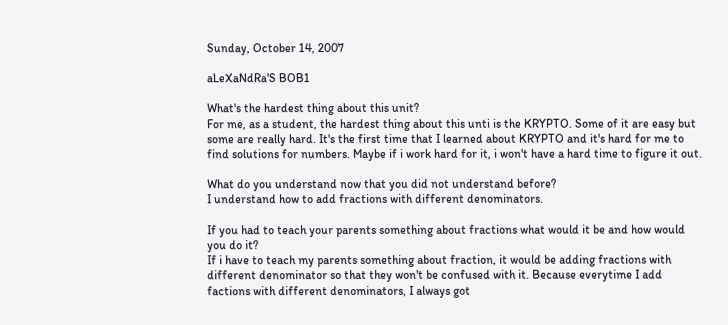Sunday, October 14, 2007

aLeXaNdRa'S BOB1

What's the hardest thing about this unit?
For me, as a student, the hardest thing about this unti is the KRYPTO. Some of it are easy but some are really hard. It's the first time that I learned about KRYPTO and it's hard for me to find solutions for numbers. Maybe if i work hard for it, i won't have a hard time to figure it out.

What do you understand now that you did not understand before?
I understand how to add fractions with different denominators.

If you had to teach your parents something about fractions what would it be and how would you do it?
If i have to teach my parents something about fraction, it would be adding fractions with different denominator so that they won't be confused with it. Because everytime I add factions with different denominators, I always got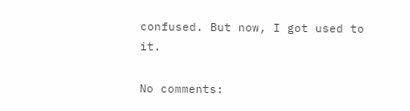confused. But now, I got used to it.

No comments: